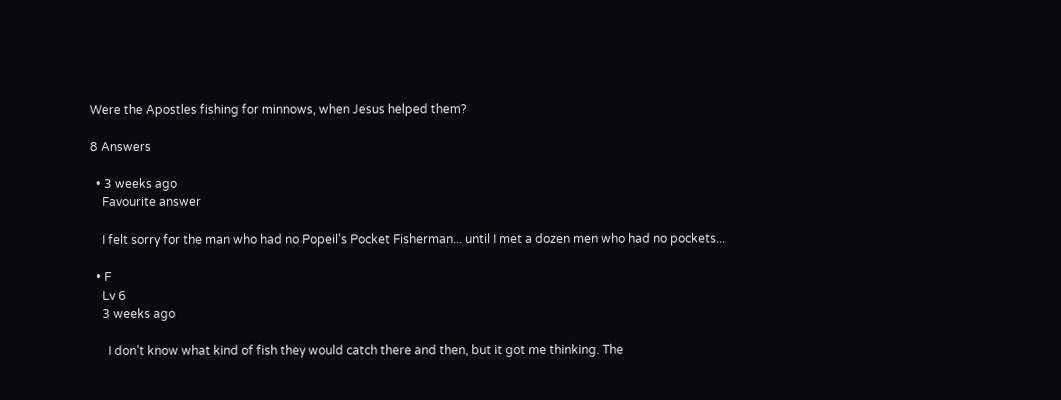Were the Apostles fishing for minnows, when Jesus helped them?

8 Answers

  • 3 weeks ago
    Favourite answer

    I felt sorry for the man who had no Popeil's Pocket Fisherman... until I met a dozen men who had no pockets...

  • F
    Lv 6
    3 weeks ago

      I don’t know what kind of fish they would catch there and then, but it got me thinking. The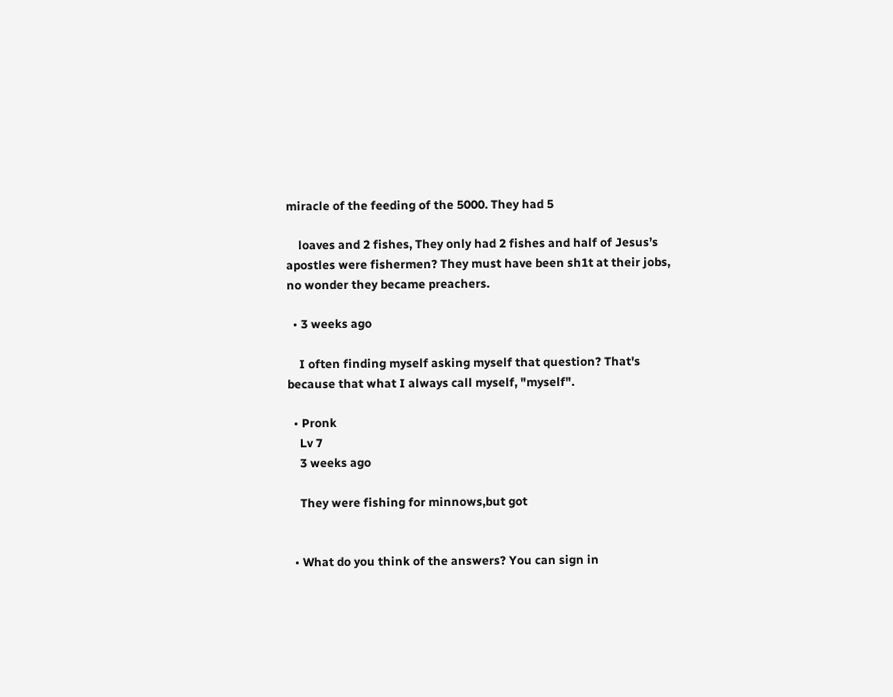miracle of the feeding of the 5000. They had 5

    loaves and 2 fishes, They only had 2 fishes and half of Jesus’s apostles were fishermen? They must have been sh1t at their jobs, no wonder they became preachers.

  • 3 weeks ago

    I often finding myself asking myself that question? That's because that what I always call myself, "myself".

  • Pronk
    Lv 7
    3 weeks ago

    They were fishing for minnows,but got


  • What do you think of the answers? You can sign in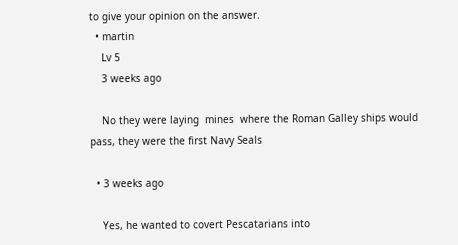to give your opinion on the answer.
  • martin
    Lv 5
    3 weeks ago

    No they were laying  mines  where the Roman Galley ships would pass, they were the first Navy Seals

  • 3 weeks ago

    Yes, he wanted to covert Pescatarians into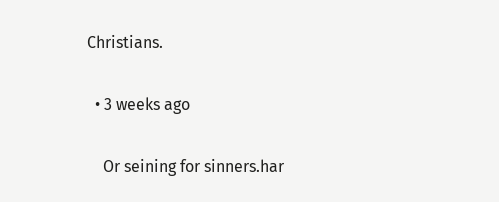Christians.

  • 3 weeks ago

    Or seining for sinners.har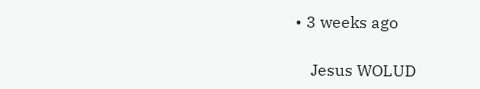• 3 weeks ago

    Jesus WOLUD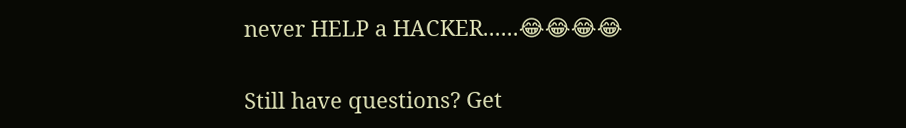never HELP a HACKER......😂😂😂😂

Still have questions? Get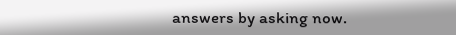answers by asking now.